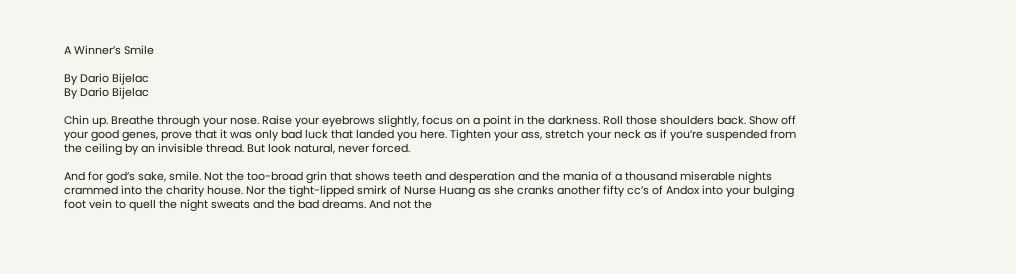A Winner’s Smile

By Dario Bijelac
By Dario Bijelac

Chin up. Breathe through your nose. Raise your eyebrows slightly, focus on a point in the darkness. Roll those shoulders back. Show off your good genes, prove that it was only bad luck that landed you here. Tighten your ass, stretch your neck as if you’re suspended from the ceiling by an invisible thread. But look natural, never forced.

And for god’s sake, smile. Not the too-broad grin that shows teeth and desperation and the mania of a thousand miserable nights crammed into the charity house. Nor the tight-lipped smirk of Nurse Huang as she cranks another fifty cc’s of Andox into your bulging foot vein to quell the night sweats and the bad dreams. And not the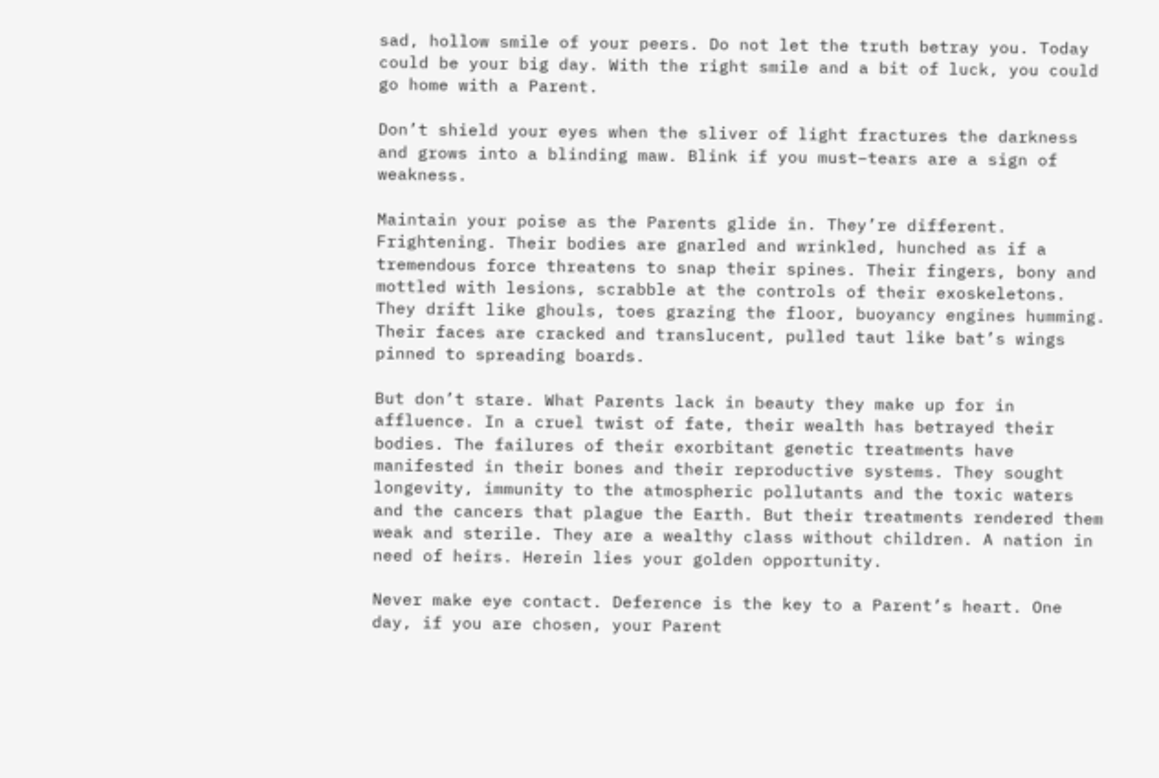sad, hollow smile of your peers. Do not let the truth betray you. Today could be your big day. With the right smile and a bit of luck, you could go home with a Parent.

Don’t shield your eyes when the sliver of light fractures the darkness and grows into a blinding maw. Blink if you must–tears are a sign of weakness.

Maintain your poise as the Parents glide in. They’re different. Frightening. Their bodies are gnarled and wrinkled, hunched as if a tremendous force threatens to snap their spines. Their fingers, bony and mottled with lesions, scrabble at the controls of their exoskeletons. They drift like ghouls, toes grazing the floor, buoyancy engines humming. Their faces are cracked and translucent, pulled taut like bat’s wings pinned to spreading boards.

But don’t stare. What Parents lack in beauty they make up for in affluence. In a cruel twist of fate, their wealth has betrayed their bodies. The failures of their exorbitant genetic treatments have manifested in their bones and their reproductive systems. They sought longevity, immunity to the atmospheric pollutants and the toxic waters and the cancers that plague the Earth. But their treatments rendered them weak and sterile. They are a wealthy class without children. A nation in need of heirs. Herein lies your golden opportunity.

Never make eye contact. Deference is the key to a Parent’s heart. One day, if you are chosen, your Parent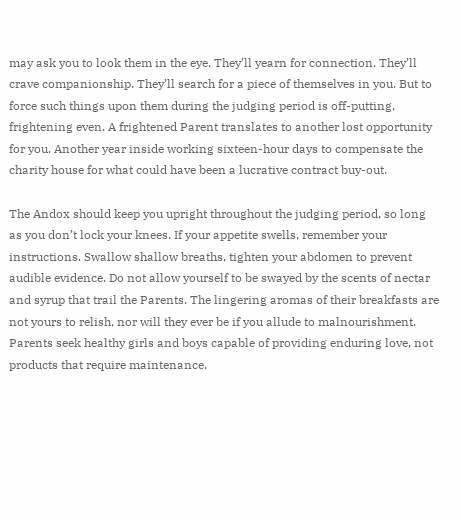may ask you to look them in the eye. They’ll yearn for connection. They’ll crave companionship. They’ll search for a piece of themselves in you. But to force such things upon them during the judging period is off-putting, frightening even. A frightened Parent translates to another lost opportunity for you. Another year inside working sixteen-hour days to compensate the charity house for what could have been a lucrative contract buy-out.

The Andox should keep you upright throughout the judging period, so long as you don’t lock your knees. If your appetite swells, remember your instructions. Swallow shallow breaths, tighten your abdomen to prevent audible evidence. Do not allow yourself to be swayed by the scents of nectar and syrup that trail the Parents. The lingering aromas of their breakfasts are not yours to relish, nor will they ever be if you allude to malnourishment. Parents seek healthy girls and boys capable of providing enduring love, not products that require maintenance.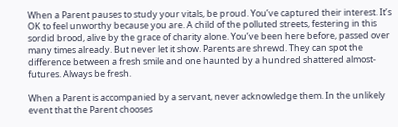When a Parent pauses to study your vitals, be proud. You’ve captured their interest. It’s OK to feel unworthy because you are. A child of the polluted streets, festering in this sordid brood, alive by the grace of charity alone. You’ve been here before, passed over many times already. But never let it show. Parents are shrewd. They can spot the difference between a fresh smile and one haunted by a hundred shattered almost-futures. Always be fresh.

When a Parent is accompanied by a servant, never acknowledge them. In the unlikely event that the Parent chooses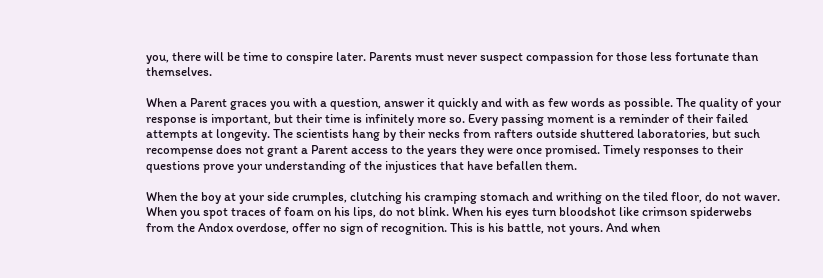you, there will be time to conspire later. Parents must never suspect compassion for those less fortunate than themselves.

When a Parent graces you with a question, answer it quickly and with as few words as possible. The quality of your response is important, but their time is infinitely more so. Every passing moment is a reminder of their failed attempts at longevity. The scientists hang by their necks from rafters outside shuttered laboratories, but such recompense does not grant a Parent access to the years they were once promised. Timely responses to their questions prove your understanding of the injustices that have befallen them.

When the boy at your side crumples, clutching his cramping stomach and writhing on the tiled floor, do not waver. When you spot traces of foam on his lips, do not blink. When his eyes turn bloodshot like crimson spiderwebs from the Andox overdose, offer no sign of recognition. This is his battle, not yours. And when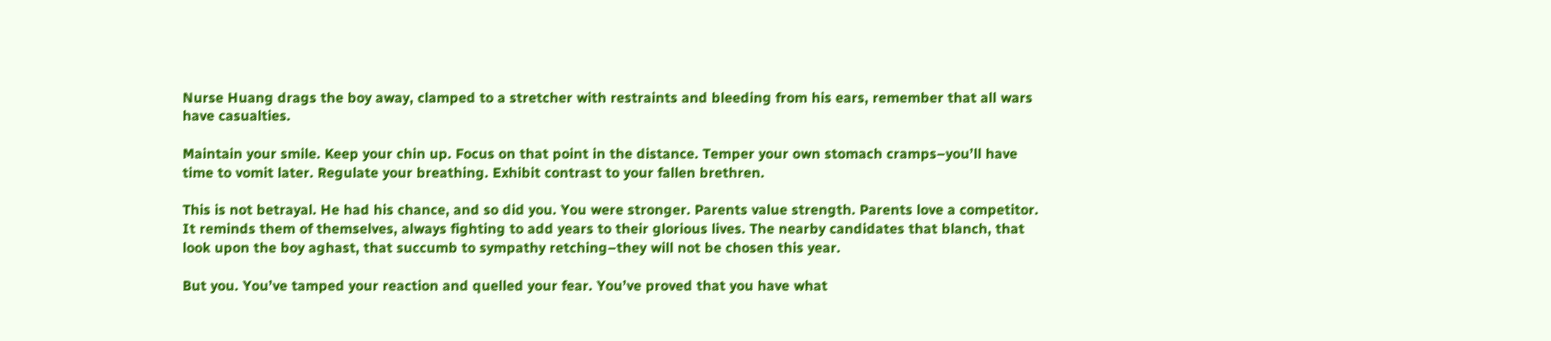Nurse Huang drags the boy away, clamped to a stretcher with restraints and bleeding from his ears, remember that all wars have casualties.

Maintain your smile. Keep your chin up. Focus on that point in the distance. Temper your own stomach cramps–you’ll have time to vomit later. Regulate your breathing. Exhibit contrast to your fallen brethren.

This is not betrayal. He had his chance, and so did you. You were stronger. Parents value strength. Parents love a competitor. It reminds them of themselves, always fighting to add years to their glorious lives. The nearby candidates that blanch, that look upon the boy aghast, that succumb to sympathy retching–they will not be chosen this year.

But you. You’ve tamped your reaction and quelled your fear. You’ve proved that you have what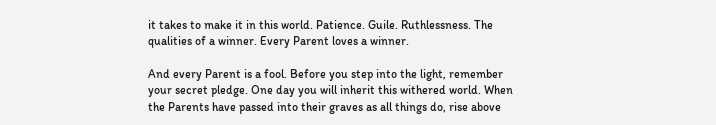it takes to make it in this world. Patience. Guile. Ruthlessness. The qualities of a winner. Every Parent loves a winner.

And every Parent is a fool. Before you step into the light, remember your secret pledge. One day you will inherit this withered world. When the Parents have passed into their graves as all things do, rise above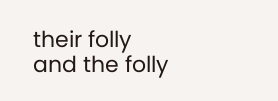their folly and the folly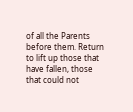of all the Parents before them. Return to lift up those that have fallen, those that could not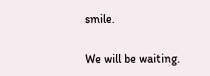smile.

We will be waiting.